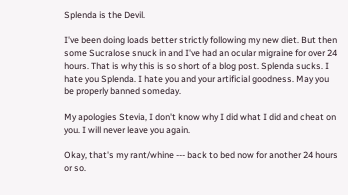Splenda is the Devil.

I've been doing loads better strictly following my new diet. But then some Sucralose snuck in and I've had an ocular migraine for over 24 hours. That is why this is so short of a blog post. Splenda sucks. I hate you Splenda. I hate you and your artificial goodness. May you be properly banned someday.

My apologies Stevia, I don't know why I did what I did and cheat on you. I will never leave you again.

Okay, that's my rant/whine --- back to bed now for another 24 hours or so.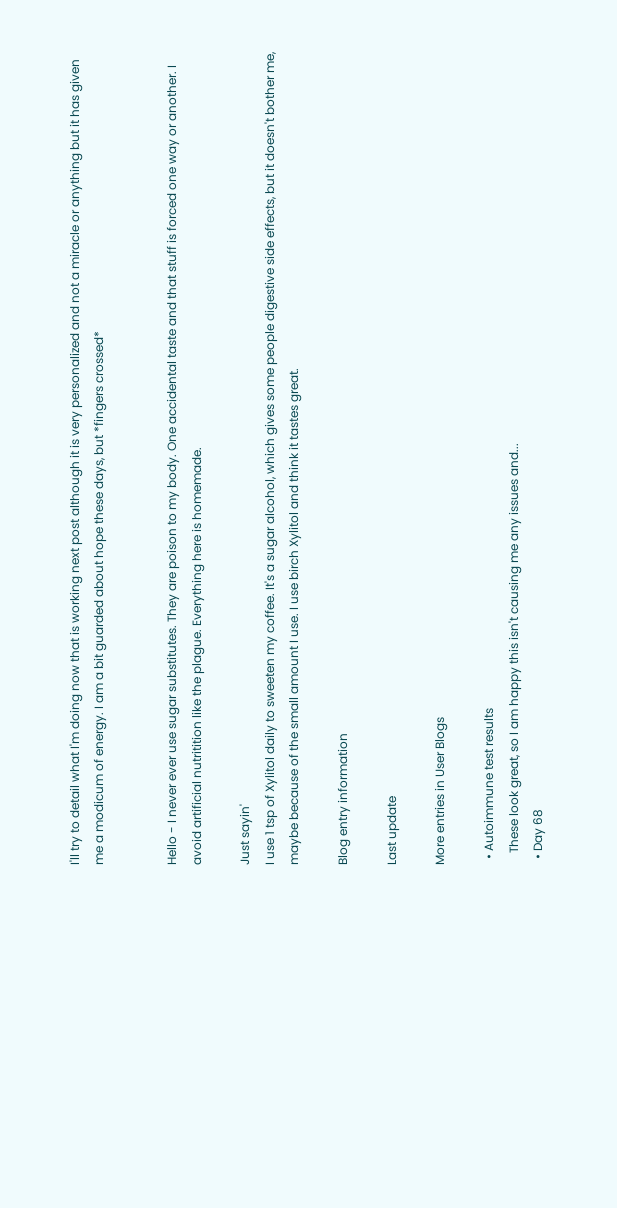I'll try to detail what I'm doing now that is working next post although it is very personalized and not a miracle or anything but it has given me a modicum of energy. I am a bit guarded about hope these days, but *fingers crossed*


Hello - I never ever use sugar substitutes. They are poison to my body. One accidental taste and that stuff is forced one way or another. I avoid artificial nutritition like the plague. Everything here is homemade.

Just sayin'
I use 1 tsp of Xylitol daily to sweeten my coffee. It's a sugar alcohol, which gives some people digestive side effects, but it doesn't bother me, maybe because of the small amount I use. I use birch Xylitol and think it tastes great.

Blog entry information

Last update

More entries in User Blogs

  • Autoimmune test results
    These look great, so I am happy this isn't causing me any issues and...
  • Day 68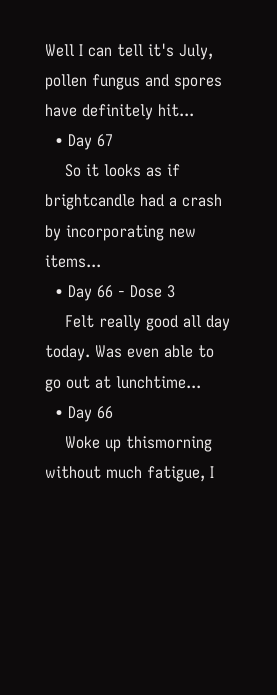Well I can tell it's July, pollen fungus and spores have definitely hit...
  • Day 67
    So it looks as if brightcandle had a crash by incorporating new items...
  • Day 66 - Dose 3
    Felt really good all day today. Was even able to go out at lunchtime...
  • Day 66
    Woke up thismorning without much fatigue, I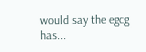would say the egcg has...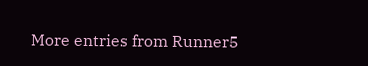More entries from Runner5